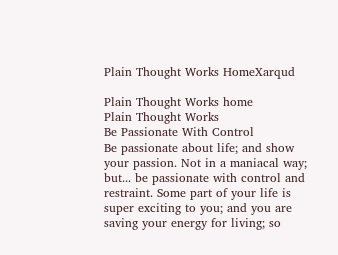Plain Thought Works HomeXarqud

Plain Thought Works home
Plain Thought Works
Be Passionate With Control
Be passionate about life; and show your passion. Not in a maniacal way; but... be passionate with control and restraint. Some part of your life is super exciting to you; and you are saving your energy for living; so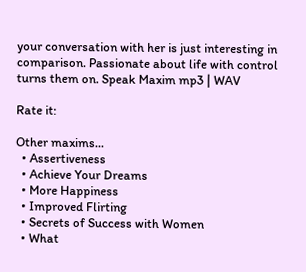your conversation with her is just interesting in comparison. Passionate about life with control turns them on. Speak Maxim mp3 | WAV

Rate it:

Other maxims...
  • Assertiveness
  • Achieve Your Dreams
  • More Happiness
  • Improved Flirting
  • Secrets of Success with Women
  • What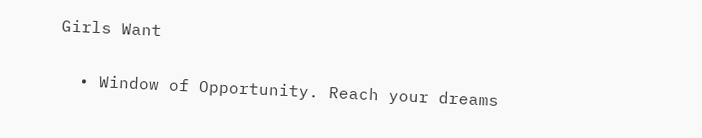Girls Want

  • Window of Opportunity. Reach your dreams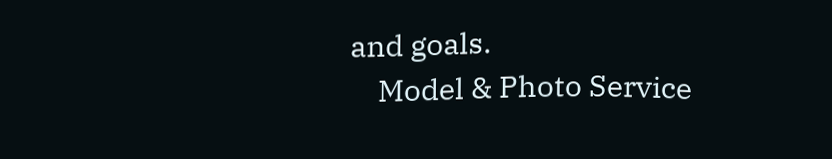and goals.
    Model & Photo Service